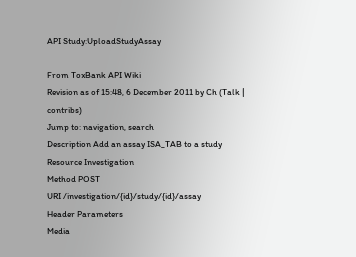API Study:UploadStudyAssay

From ToxBank API Wiki
Revision as of 15:48, 6 December 2011 by Ch (Talk | contribs)
Jump to: navigation, search
Description Add an assay ISA_TAB to a study
Resource Investigation
Method POST
URI /investigation/{id}/study/{id}/assay
Header Parameters
Media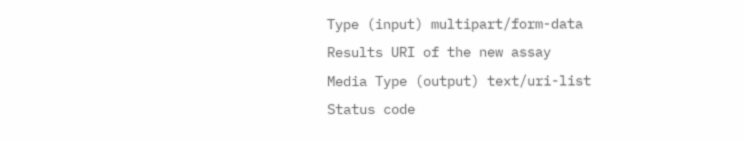Type (input) multipart/form-data
Results URI of the new assay
Media Type (output) text/uri-list
Status code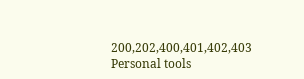200,202,400,401,402,403
Personal tools